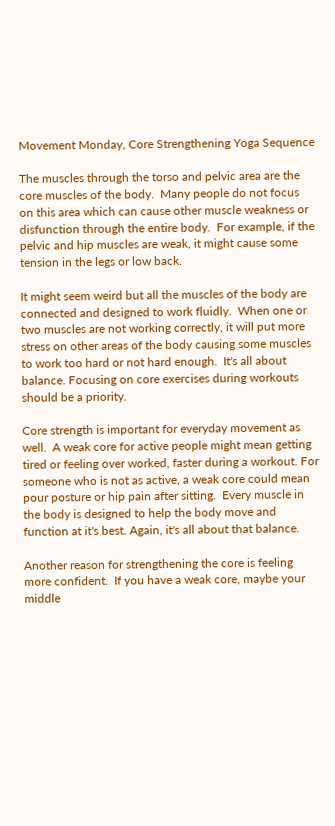Movement Monday, Core Strengthening Yoga Sequence

The muscles through the torso and pelvic area are the core muscles of the body.  Many people do not focus on this area which can cause other muscle weakness or disfunction through the entire body.  For example, if the pelvic and hip muscles are weak, it might cause some tension in the legs or low back.

It might seem weird but all the muscles of the body are connected and designed to work fluidly.  When one or two muscles are not working correctly, it will put more stress on other areas of the body causing some muscles to work too hard or not hard enough.  It's all about balance. Focusing on core exercises during workouts should be a priority.

Core strength is important for everyday movement as well.  A weak core for active people might mean getting tired or feeling over worked, faster during a workout. For someone who is not as active, a weak core could mean pour posture or hip pain after sitting.  Every muscle in the body is designed to help the body move and function at it's best. Again, it's all about that balance.

Another reason for strengthening the core is feeling more confident.  If you have a weak core, maybe your middle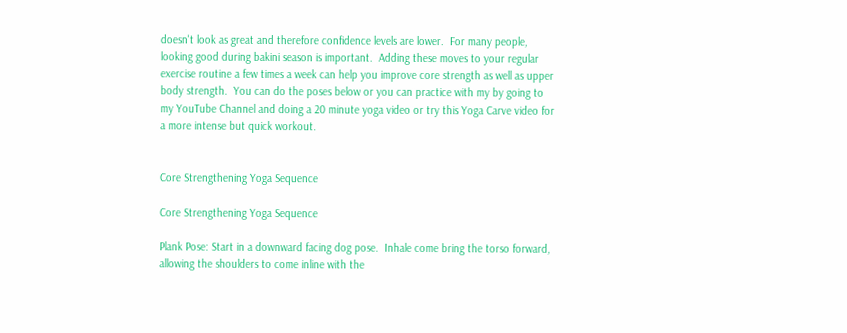doesn't look as great and therefore confidence levels are lower.  For many people, looking good during bakini season is important.  Adding these moves to your regular exercise routine a few times a week can help you improve core strength as well as upper body strength.  You can do the poses below or you can practice with my by going to my YouTube Channel and doing a 20 minute yoga video or try this Yoga Carve video for a more intense but quick workout.


Core Strengthening Yoga Sequence

Core Strengthening Yoga Sequence

Plank Pose: Start in a downward facing dog pose.  Inhale come bring the torso forward, allowing the shoulders to come inline with the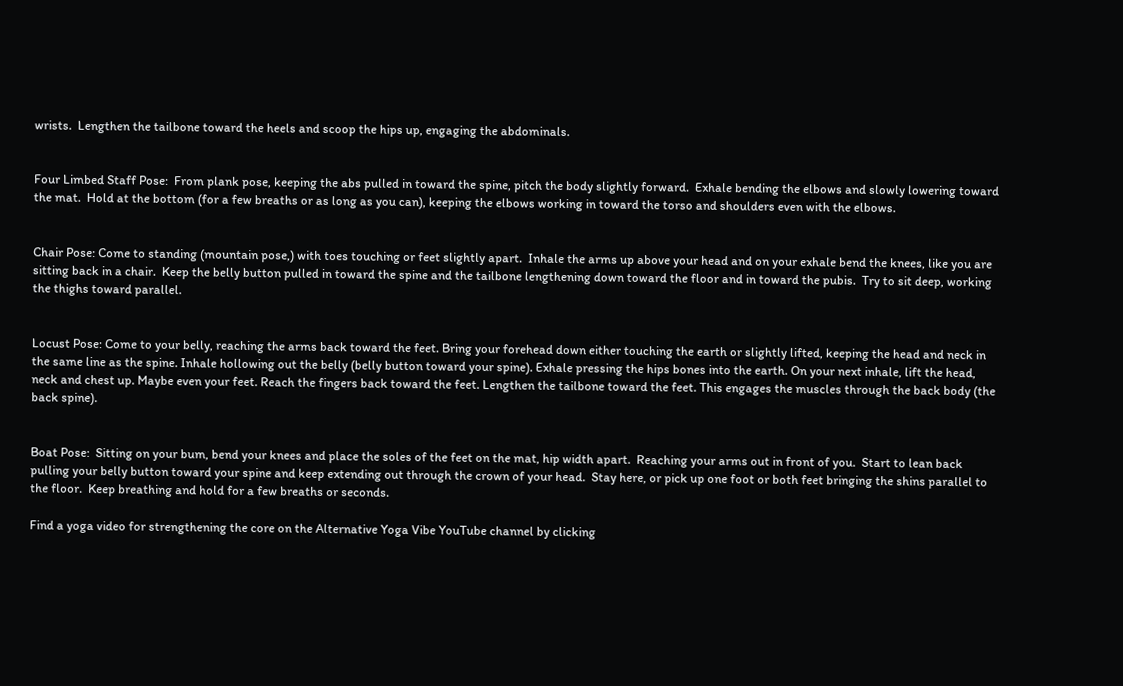wrists.  Lengthen the tailbone toward the heels and scoop the hips up, engaging the abdominals.


Four Limbed Staff Pose:  From plank pose, keeping the abs pulled in toward the spine, pitch the body slightly forward.  Exhale bending the elbows and slowly lowering toward the mat.  Hold at the bottom (for a few breaths or as long as you can), keeping the elbows working in toward the torso and shoulders even with the elbows.


Chair Pose: Come to standing (mountain pose,) with toes touching or feet slightly apart.  Inhale the arms up above your head and on your exhale bend the knees, like you are sitting back in a chair.  Keep the belly button pulled in toward the spine and the tailbone lengthening down toward the floor and in toward the pubis.  Try to sit deep, working the thighs toward parallel.


Locust Pose: Come to your belly, reaching the arms back toward the feet. Bring your forehead down either touching the earth or slightly lifted, keeping the head and neck in the same line as the spine. Inhale hollowing out the belly (belly button toward your spine). Exhale pressing the hips bones into the earth. On your next inhale, lift the head, neck and chest up. Maybe even your feet. Reach the fingers back toward the feet. Lengthen the tailbone toward the feet. This engages the muscles through the back body (the back spine).


Boat Pose:  Sitting on your bum, bend your knees and place the soles of the feet on the mat, hip width apart.  Reaching your arms out in front of you.  Start to lean back pulling your belly button toward your spine and keep extending out through the crown of your head.  Stay here, or pick up one foot or both feet bringing the shins parallel to the floor.  Keep breathing and hold for a few breaths or seconds.

Find a yoga video for strengthening the core on the Alternative Yoga Vibe YouTube channel by clicking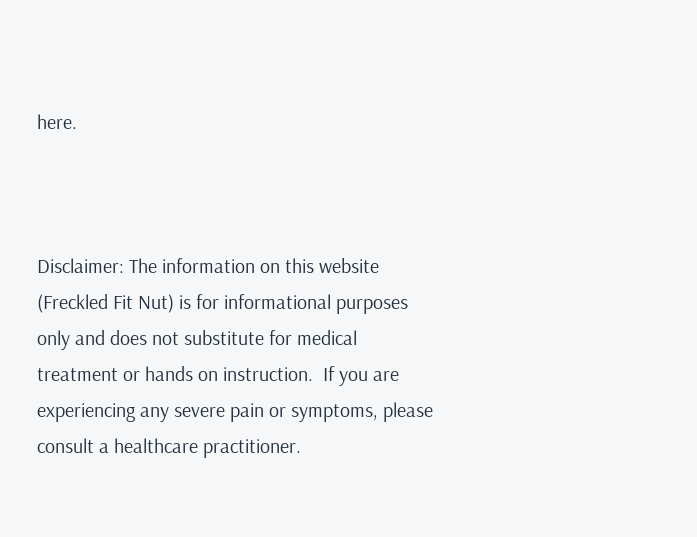here.



Disclaimer: The information on this website (Freckled Fit Nut) is for informational purposes only and does not substitute for medical treatment or hands on instruction.  If you are experiencing any severe pain or symptoms, please consult a healthcare practitioner.